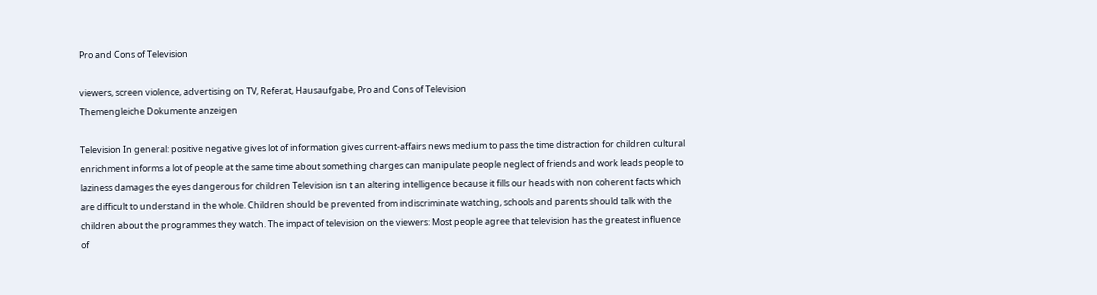Pro and Cons of Television

viewers, screen violence, advertising on TV, Referat, Hausaufgabe, Pro and Cons of Television
Themengleiche Dokumente anzeigen

Television In general: positive negative gives lot of information gives current-affairs news medium to pass the time distraction for children cultural enrichment informs a lot of people at the same time about something charges can manipulate people neglect of friends and work leads people to laziness damages the eyes dangerous for children Television isn t an altering intelligence because it fills our heads with non coherent facts which are difficult to understand in the whole. Children should be prevented from indiscriminate watching, schools and parents should talk with the children about the programmes they watch. The impact of television on the viewers: Most people agree that television has the greatest influence of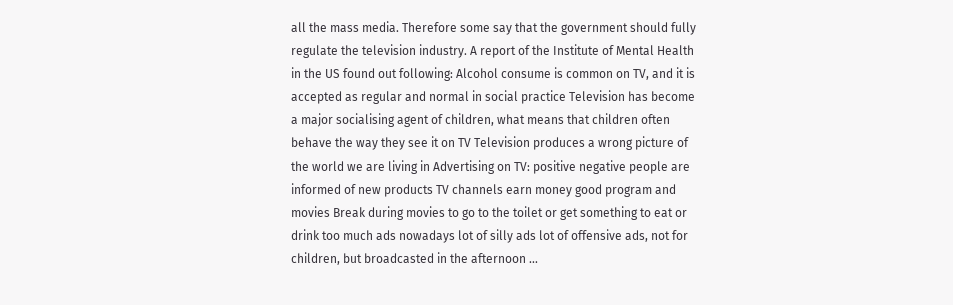all the mass media. Therefore some say that the government should fully regulate the television industry. A report of the Institute of Mental Health in the US found out following: Alcohol consume is common on TV, and it is accepted as regular and normal in social practice Television has become a major socialising agent of children, what means that children often behave the way they see it on TV Television produces a wrong picture of the world we are living in Advertising on TV: positive negative people are informed of new products TV channels earn money good program and movies Break during movies to go to the toilet or get something to eat or drink too much ads nowadays lot of silly ads lot of offensive ads, not for children, but broadcasted in the afternoon ...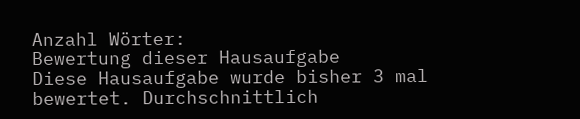Anzahl Wörter:
Bewertung dieser Hausaufgabe
Diese Hausaufgabe wurde bisher 3 mal bewertet. Durchschnittlich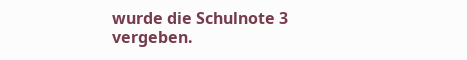wurde die Schulnote 3 vergeben.